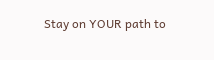Stay on YOUR path to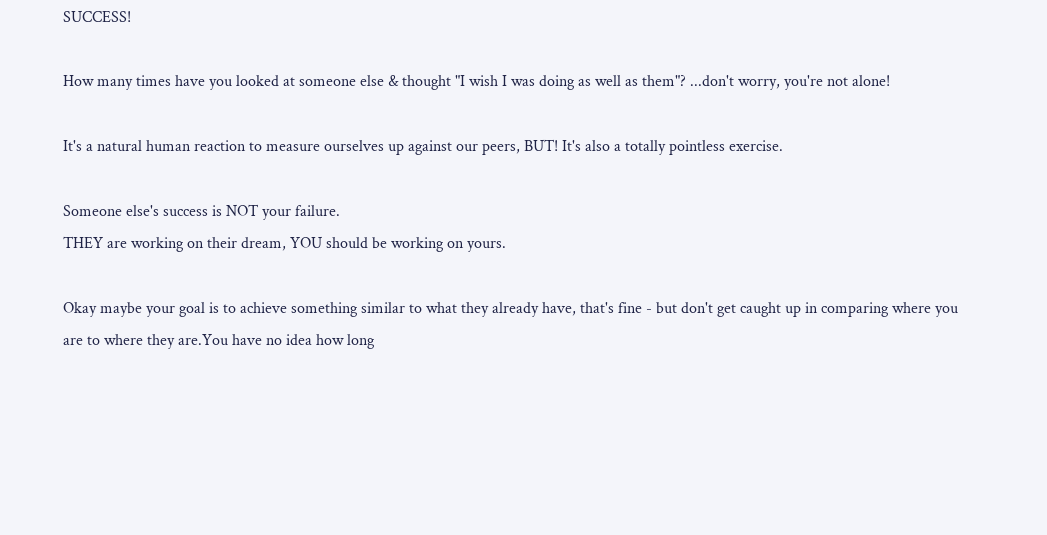SUCCESS!

How many times have you looked at someone else & thought "I wish I was doing as well as them"? ...don't worry, you're not alone!

It's a natural human reaction to measure ourselves up against our peers, BUT! It's also a totally pointless exercise.

Someone else's success is NOT your failure.
THEY are working on their dream, YOU should be working on yours.

Okay maybe your goal is to achieve something similar to what they already have, that's fine - but don't get caught up in comparing where you are to where they are.You have no idea how long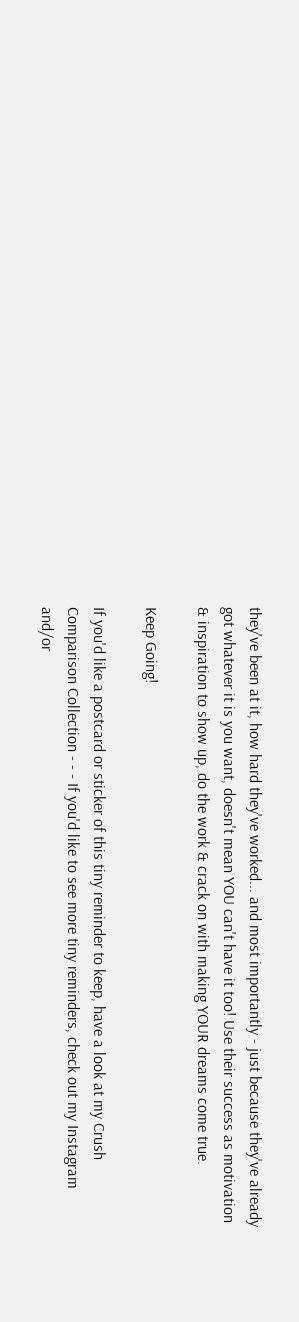they've been at it, how hard they've worked... and most importantly - just because they've already got whatever it is you want, doesn't mean YOU can't have it too! Use their success as motivation & inspiration to show up, do the work & crack on with making YOUR dreams come true.

Keep Going!

If you'd like a postcard or sticker of this tiny reminder to keep, have a look at my Crush Comparison Collection - - - If you'd like to see more tiny reminders, check out my Instagram and/or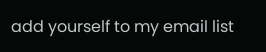add yourself to my email list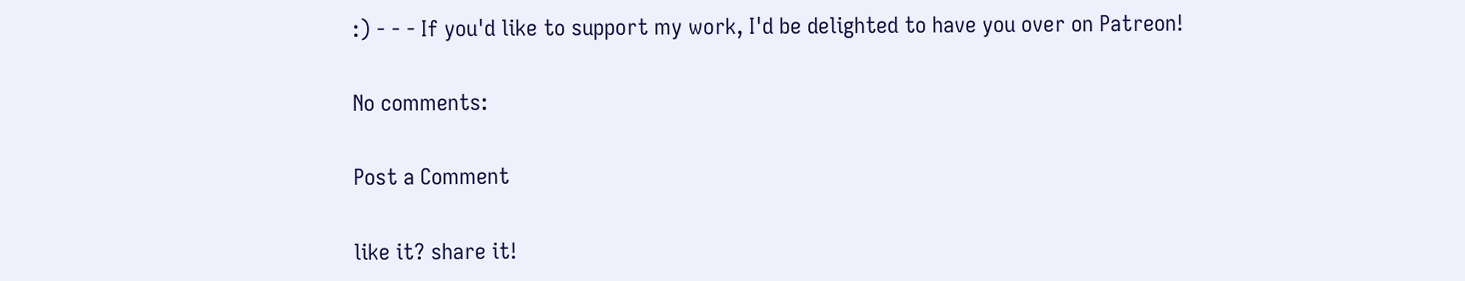:) - - - If you'd like to support my work, I'd be delighted to have you over on Patreon!

No comments:

Post a Comment

like it? share it!